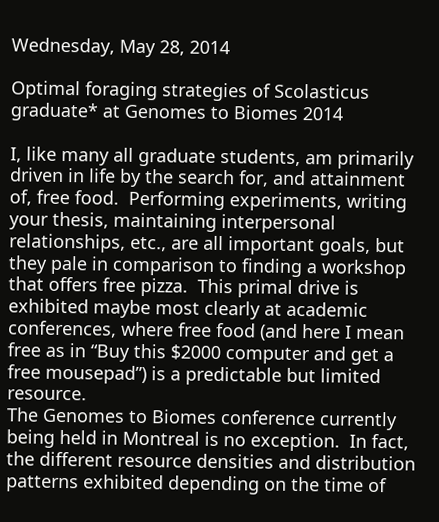Wednesday, May 28, 2014

Optimal foraging strategies of Scolasticus graduate* at Genomes to Biomes 2014

I, like many all graduate students, am primarily driven in life by the search for, and attainment of, free food.  Performing experiments, writing your thesis, maintaining interpersonal relationships, etc., are all important goals, but they pale in comparison to finding a workshop that offers free pizza.  This primal drive is exhibited maybe most clearly at academic conferences, where free food (and here I mean free as in “Buy this $2000 computer and get a free mousepad”) is a predictable but limited resource.
The Genomes to Biomes conference currently being held in Montreal is no exception.  In fact, the different resource densities and distribution patterns exhibited depending on the time of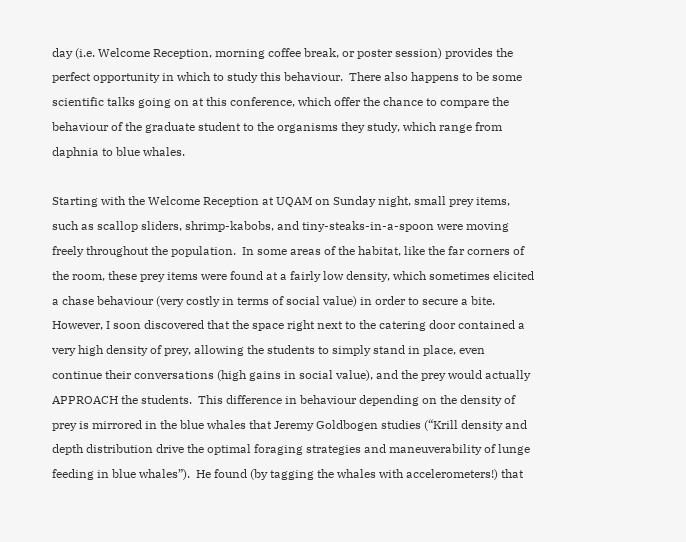day (i.e. Welcome Reception, morning coffee break, or poster session) provides the perfect opportunity in which to study this behaviour.  There also happens to be some scientific talks going on at this conference, which offer the chance to compare the behaviour of the graduate student to the organisms they study, which range from daphnia to blue whales.

Starting with the Welcome Reception at UQAM on Sunday night, small prey items, such as scallop sliders, shrimp-kabobs, and tiny-steaks-in-a-spoon were moving freely throughout the population.  In some areas of the habitat, like the far corners of the room, these prey items were found at a fairly low density, which sometimes elicited a chase behaviour (very costly in terms of social value) in order to secure a bite.  However, I soon discovered that the space right next to the catering door contained a very high density of prey, allowing the students to simply stand in place, even continue their conversations (high gains in social value), and the prey would actually APPROACH the students.  This difference in behaviour depending on the density of prey is mirrored in the blue whales that Jeremy Goldbogen studies (“Krill density and depth distribution drive the optimal foraging strategies and maneuverability of lunge feeding in blue whales”).  He found (by tagging the whales with accelerometers!) that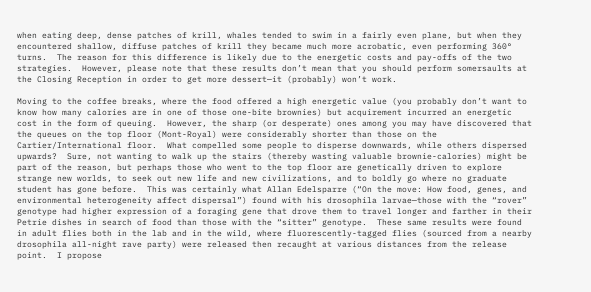when eating deep, dense patches of krill, whales tended to swim in a fairly even plane, but when they encountered shallow, diffuse patches of krill they became much more acrobatic, even performing 360° turns.  The reason for this difference is likely due to the energetic costs and pay-offs of the two strategies.  However, please note that these results don’t mean that you should perform somersaults at the Closing Reception in order to get more dessert—it (probably) won’t work.

Moving to the coffee breaks, where the food offered a high energetic value (you probably don’t want to know how many calories are in one of those one-bite brownies) but acquirement incurred an energetic cost in the form of queuing.  However, the sharp (or desperate) ones among you may have discovered that the queues on the top floor (Mont-Royal) were considerably shorter than those on the Cartier/International floor.  What compelled some people to disperse downwards, while others dispersed upwards?  Sure, not wanting to walk up the stairs (thereby wasting valuable brownie-calories) might be part of the reason, but perhaps those who went to the top floor are genetically driven to explore strange new worlds, to seek out new life and new civilizations, and to boldly go where no graduate student has gone before.  This was certainly what Allan Edelsparre (“On the move: How food, genes, and environmental heterogeneity affect dispersal”) found with his drosophila larvae—those with the “rover” genotype had higher expression of a foraging gene that drove them to travel longer and farther in their Petrie dishes in search of food than those with the “sitter” genotype.  These same results were found in adult flies both in the lab and in the wild, where fluorescently-tagged flies (sourced from a nearby drosophila all-night rave party) were released then recaught at various distances from the release point.  I propose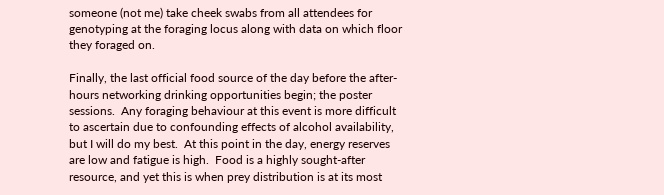someone (not me) take cheek swabs from all attendees for genotyping at the foraging locus along with data on which floor they foraged on.

Finally, the last official food source of the day before the after-hours networking drinking opportunities begin; the poster sessions.  Any foraging behaviour at this event is more difficult to ascertain due to confounding effects of alcohol availability, but I will do my best.  At this point in the day, energy reserves are low and fatigue is high.  Food is a highly sought-after resource, and yet this is when prey distribution is at its most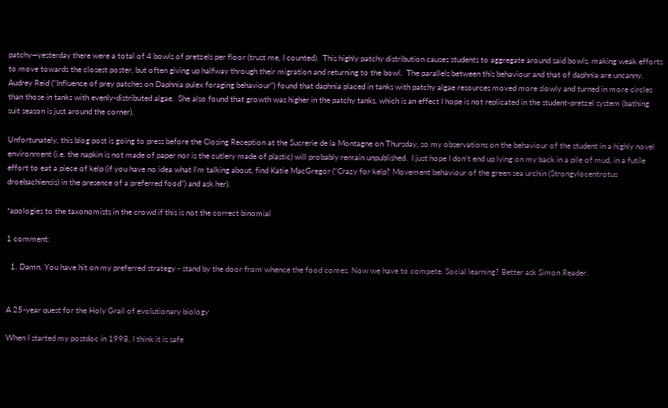patchy—yesterday there were a total of 4 bowls of pretzels per floor (trust me, I counted).  This highly patchy distribution causes students to aggregate around said bowls, making weak efforts to move towards the closest poster, but often giving up halfway through their migration and returning to the bowl.  The parallels between this behaviour and that of daphnia are uncanny.  Audrey Reid (“Influence of prey patches on Daphnia pulex foraging behaviour”) found that daphnia placed in tanks with patchy algae resources moved more slowly and turned in more circles than those in tanks with evenly-distributed algae.  She also found that growth was higher in the patchy tanks, which is an effect I hope is not replicated in the student-pretzel system (bathing suit season is just around the corner).

Unfortunately, this blog post is going to press before the Closing Reception at the Sucrerie de la Montagne on Thursday, so my observations on the behaviour of the student in a highly novel environment (i.e. the napkin is not made of paper nor is the cutlery made of plastic) will probably remain unpublished.  I just hope I don’t end up lying on my back in a pile of mud, in a futile effort to eat a piece of kelp (if you have no idea what I’m talking about, find Katie MacGregor (“Crazy for kelp? Movement behaviour of the green sea urchin (Strongylocentrotus droebachiensis) in the presence of a preferred food”) and ask her).

*apologies to the taxonomists in the crowd if this is not the correct binomial

1 comment:

  1. Damn. You have hit on my preferred strategy - stand by the door from whence the food comes. Now we have to compete. Social learning? Better ask Simon Reader.


A 25-year quest for the Holy Grail of evolutionary biology

When I started my postdoc in 1998, I think it is safe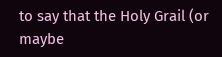to say that the Holy Grail (or maybe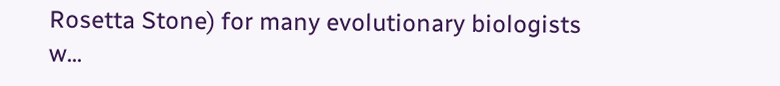Rosetta Stone) for many evolutionary biologists w...